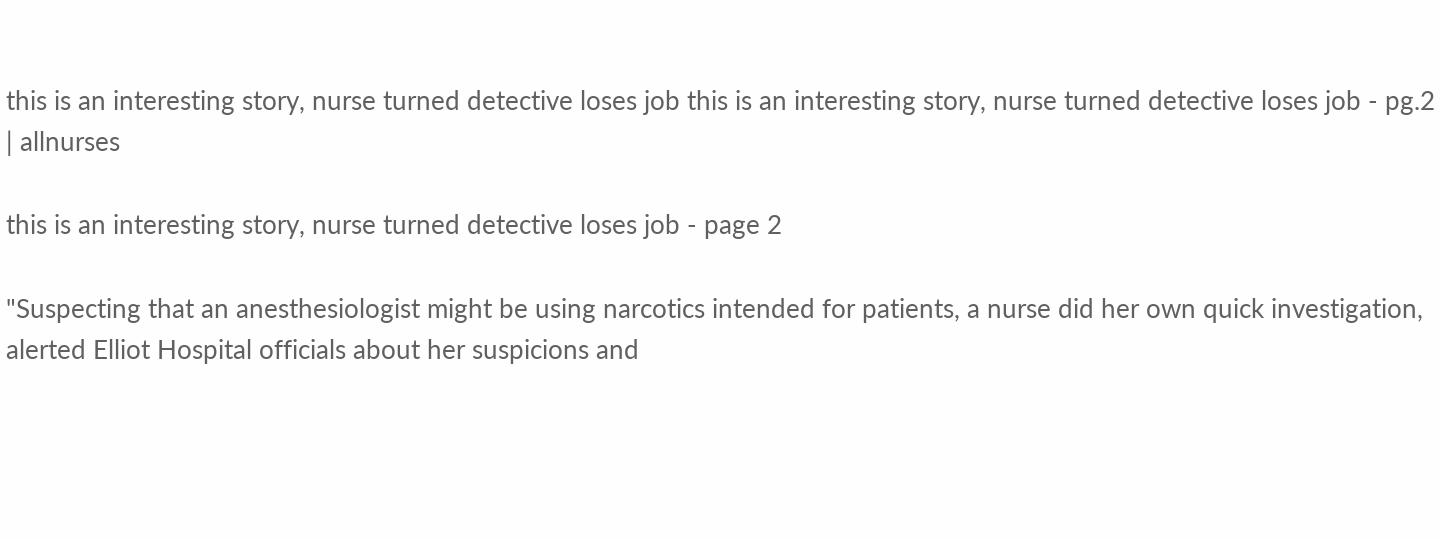this is an interesting story, nurse turned detective loses job this is an interesting story, nurse turned detective loses job - pg.2 | allnurses

this is an interesting story, nurse turned detective loses job - page 2

"Suspecting that an anesthesiologist might be using narcotics intended for patients, a nurse did her own quick investigation, alerted Elliot Hospital officials about her suspicions and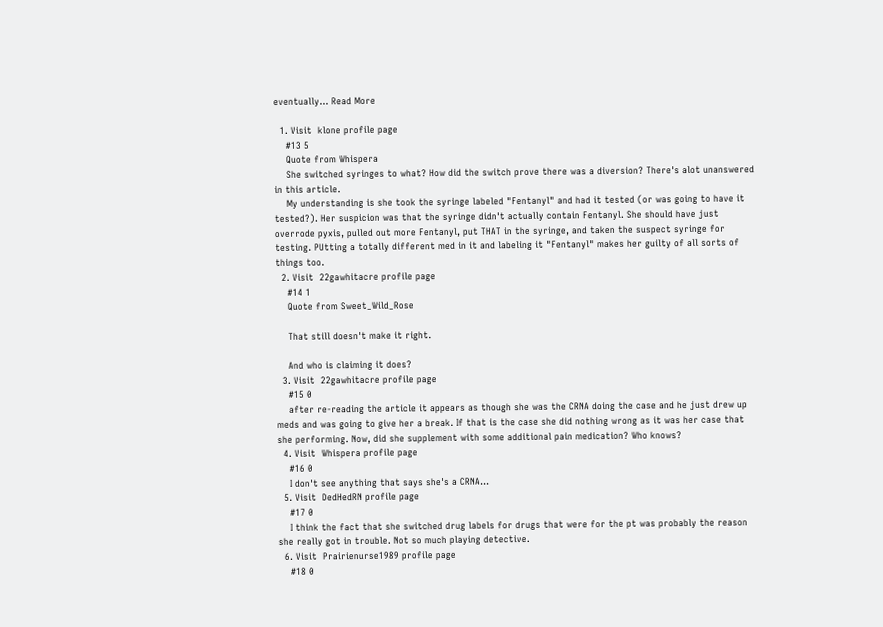eventually... Read More

  1. Visit  klone profile page
    #13 5
    Quote from Whispera
    She switched syringes to what? How did the switch prove there was a diversion? There's alot unanswered in this article.
    My understanding is she took the syringe labeled "Fentanyl" and had it tested (or was going to have it tested?). Her suspicion was that the syringe didn't actually contain Fentanyl. She should have just overrode pyxis, pulled out more Fentanyl, put THAT in the syringe, and taken the suspect syringe for testing. PUtting a totally different med in it and labeling it "Fentanyl" makes her guilty of all sorts of things too.
  2. Visit  22gawhitacre profile page
    #14 1
    Quote from Sweet_Wild_Rose

    That still doesn't make it right.

    And who is claiming it does?
  3. Visit  22gawhitacre profile page
    #15 0
    after re-reading the article it appears as though she was the CRNA doing the case and he just drew up meds and was going to give her a break. If that is the case she did nothing wrong as it was her case that she performing. Now, did she supplement with some additional pain medication? Who knows?
  4. Visit  Whispera profile page
    #16 0
    I don't see anything that says she's a CRNA...
  5. Visit  DedHedRN profile page
    #17 0
    I think the fact that she switched drug labels for drugs that were for the pt was probably the reason she really got in trouble. Not so much playing detective.
  6. Visit  Prairienurse1989 profile page
    #18 0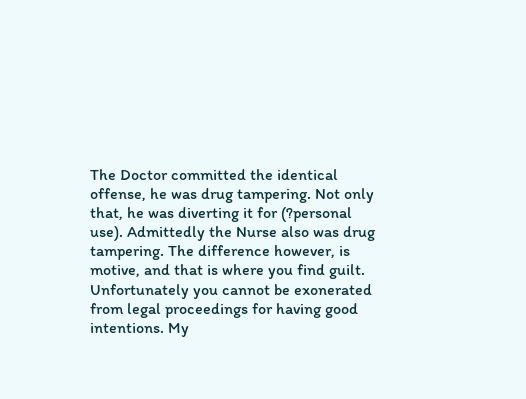The Doctor committed the identical offense, he was drug tampering. Not only that, he was diverting it for (?personal use). Admittedly the Nurse also was drug tampering. The difference however, is motive, and that is where you find guilt. Unfortunately you cannot be exonerated from legal proceedings for having good intentions. My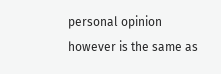personal opinion however is the same as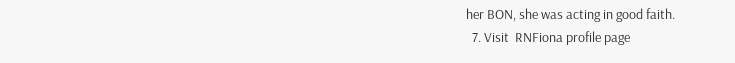her BON, she was acting in good faith.
  7. Visit  RNFiona profile page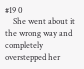#19 0
    She went about it the wrong way and completely overstepped her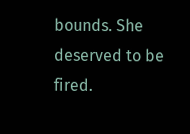bounds. She deserved to be fired.